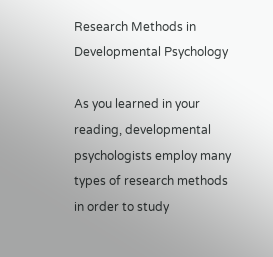Research Methods in Developmental Psychology

As you learned in your reading, developmental psychologists employ many types of research methods in order to study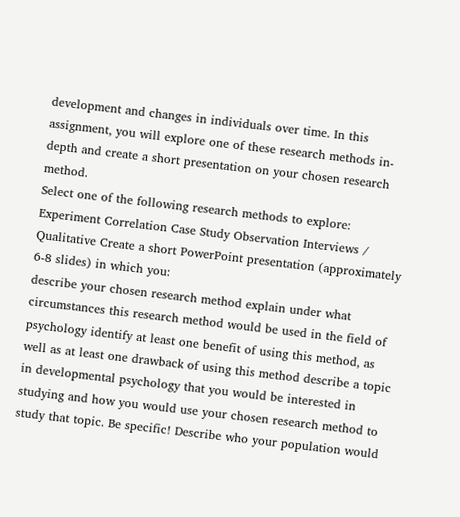development and changes in individuals over time. In this assignment, you will explore one of these research methods in-depth and create a short presentation on your chosen research method.
Select one of the following research methods to explore:
Experiment Correlation Case Study Observation Interviews / Qualitative Create a short PowerPoint presentation (approximately 6-8 slides) in which you:
describe your chosen research method explain under what circumstances this research method would be used in the field of psychology identify at least one benefit of using this method, as well as at least one drawback of using this method describe a topic in developmental psychology that you would be interested in studying and how you would use your chosen research method to study that topic. Be specific! Describe who your population would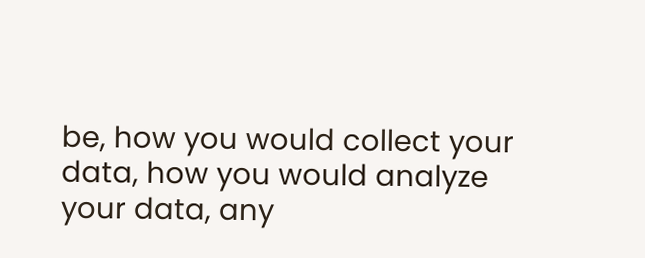be, how you would collect your data, how you would analyze your data, any